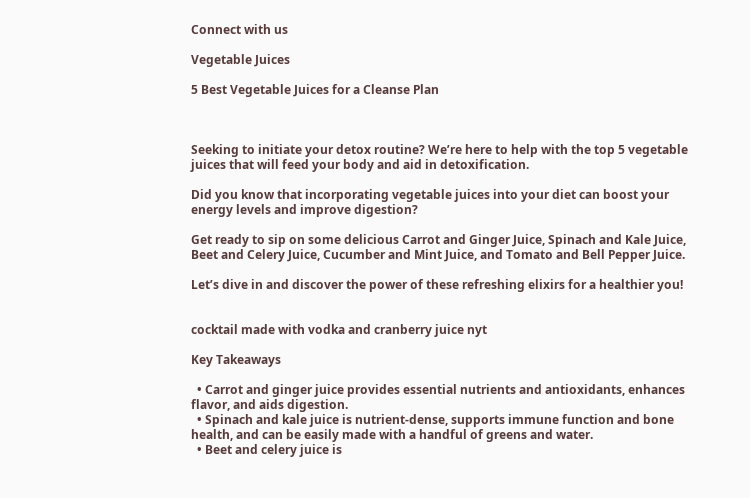Connect with us

Vegetable Juices

5 Best Vegetable Juices for a Cleanse Plan



Seeking to initiate your detox routine? We’re here to help with the top 5 vegetable juices that will feed your body and aid in detoxification.

Did you know that incorporating vegetable juices into your diet can boost your energy levels and improve digestion?

Get ready to sip on some delicious Carrot and Ginger Juice, Spinach and Kale Juice, Beet and Celery Juice, Cucumber and Mint Juice, and Tomato and Bell Pepper Juice.

Let’s dive in and discover the power of these refreshing elixirs for a healthier you!


cocktail made with vodka and cranberry juice nyt

Key Takeaways

  • Carrot and ginger juice provides essential nutrients and antioxidants, enhances flavor, and aids digestion.
  • Spinach and kale juice is nutrient-dense, supports immune function and bone health, and can be easily made with a handful of greens and water.
  • Beet and celery juice is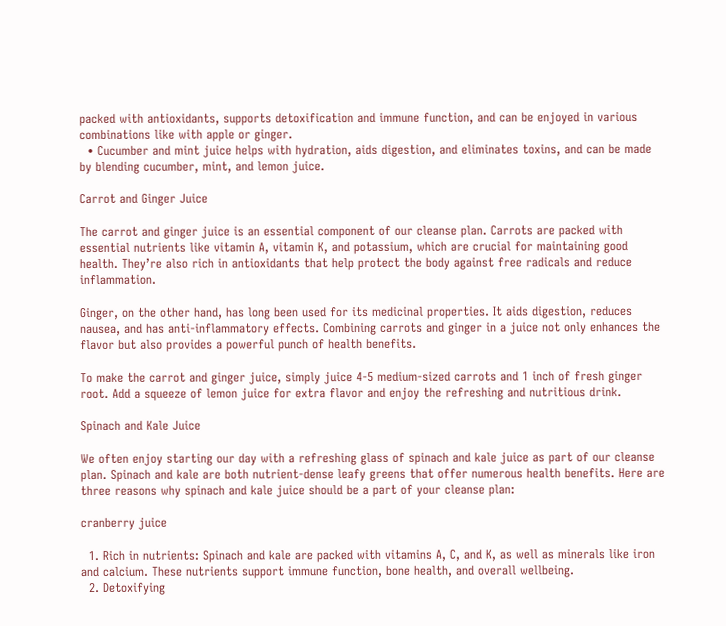packed with antioxidants, supports detoxification and immune function, and can be enjoyed in various combinations like with apple or ginger.
  • Cucumber and mint juice helps with hydration, aids digestion, and eliminates toxins, and can be made by blending cucumber, mint, and lemon juice.

Carrot and Ginger Juice

The carrot and ginger juice is an essential component of our cleanse plan. Carrots are packed with essential nutrients like vitamin A, vitamin K, and potassium, which are crucial for maintaining good health. They’re also rich in antioxidants that help protect the body against free radicals and reduce inflammation.

Ginger, on the other hand, has long been used for its medicinal properties. It aids digestion, reduces nausea, and has anti-inflammatory effects. Combining carrots and ginger in a juice not only enhances the flavor but also provides a powerful punch of health benefits.

To make the carrot and ginger juice, simply juice 4-5 medium-sized carrots and 1 inch of fresh ginger root. Add a squeeze of lemon juice for extra flavor and enjoy the refreshing and nutritious drink.

Spinach and Kale Juice

We often enjoy starting our day with a refreshing glass of spinach and kale juice as part of our cleanse plan. Spinach and kale are both nutrient-dense leafy greens that offer numerous health benefits. Here are three reasons why spinach and kale juice should be a part of your cleanse plan:

cranberry juice

  1. Rich in nutrients: Spinach and kale are packed with vitamins A, C, and K, as well as minerals like iron and calcium. These nutrients support immune function, bone health, and overall wellbeing.
  2. Detoxifying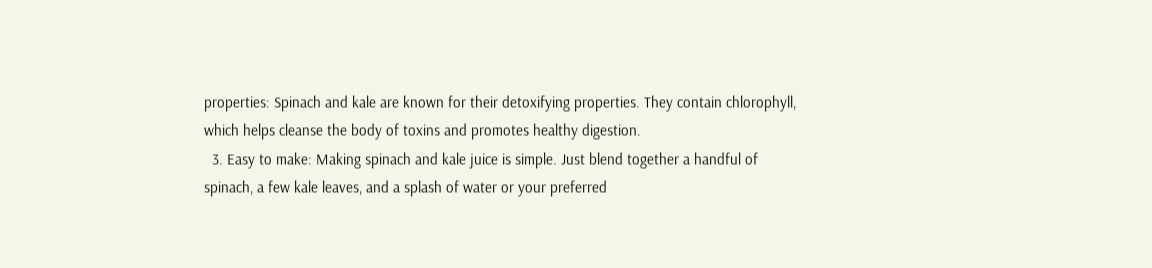properties: Spinach and kale are known for their detoxifying properties. They contain chlorophyll, which helps cleanse the body of toxins and promotes healthy digestion.
  3. Easy to make: Making spinach and kale juice is simple. Just blend together a handful of spinach, a few kale leaves, and a splash of water or your preferred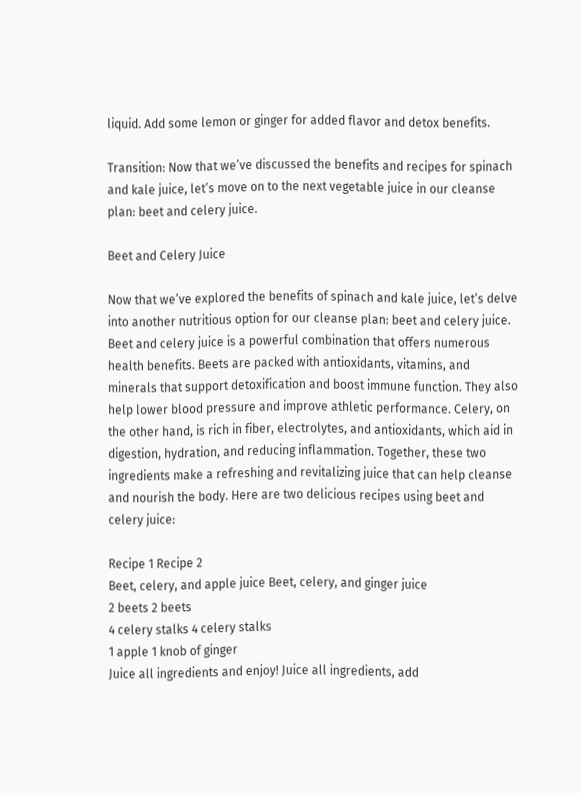liquid. Add some lemon or ginger for added flavor and detox benefits.

Transition: Now that we’ve discussed the benefits and recipes for spinach and kale juice, let’s move on to the next vegetable juice in our cleanse plan: beet and celery juice.

Beet and Celery Juice

Now that we’ve explored the benefits of spinach and kale juice, let’s delve into another nutritious option for our cleanse plan: beet and celery juice. Beet and celery juice is a powerful combination that offers numerous health benefits. Beets are packed with antioxidants, vitamins, and minerals that support detoxification and boost immune function. They also help lower blood pressure and improve athletic performance. Celery, on the other hand, is rich in fiber, electrolytes, and antioxidants, which aid in digestion, hydration, and reducing inflammation. Together, these two ingredients make a refreshing and revitalizing juice that can help cleanse and nourish the body. Here are two delicious recipes using beet and celery juice:

Recipe 1 Recipe 2
Beet, celery, and apple juice Beet, celery, and ginger juice
2 beets 2 beets
4 celery stalks 4 celery stalks
1 apple 1 knob of ginger
Juice all ingredients and enjoy! Juice all ingredients, add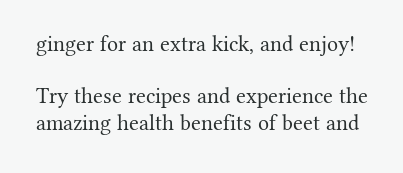ginger for an extra kick, and enjoy!

Try these recipes and experience the amazing health benefits of beet and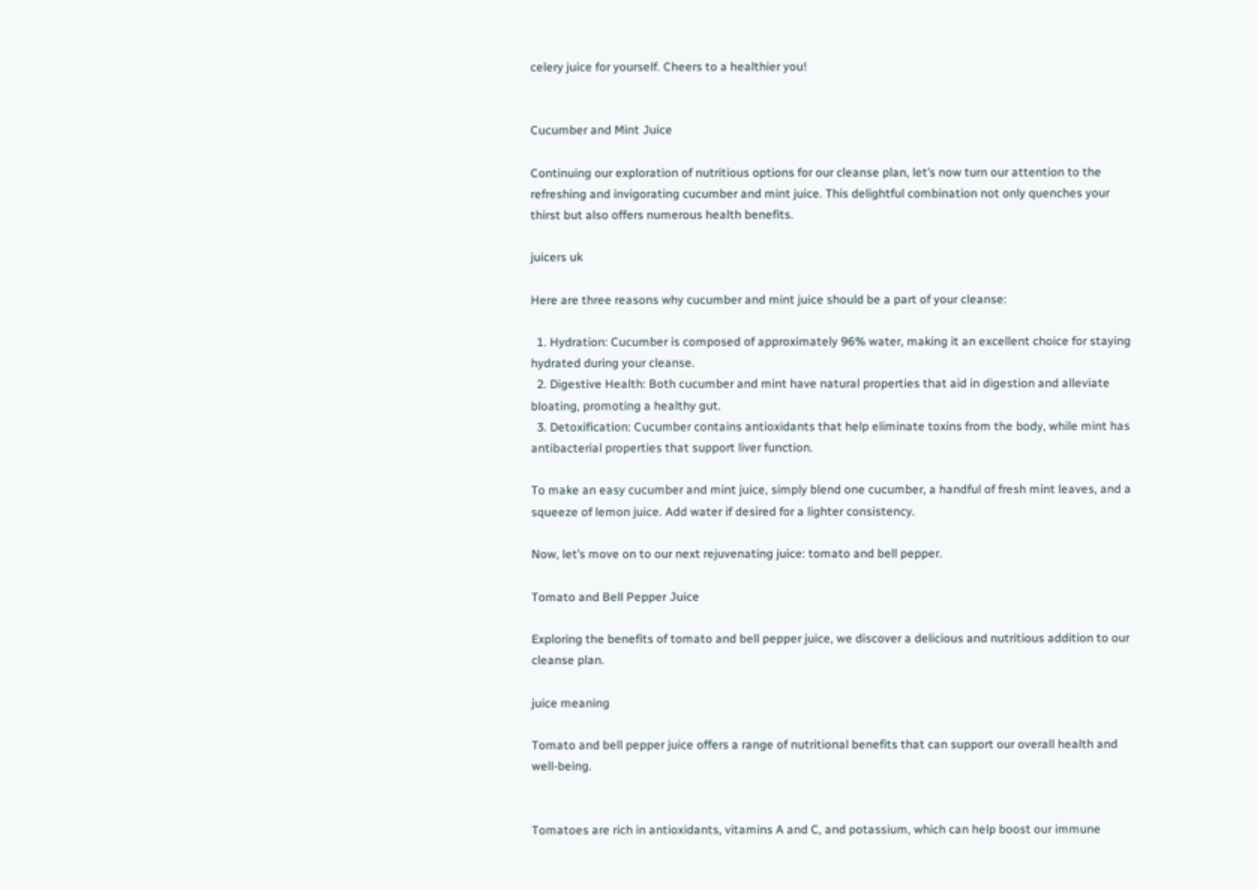celery juice for yourself. Cheers to a healthier you!


Cucumber and Mint Juice

Continuing our exploration of nutritious options for our cleanse plan, let’s now turn our attention to the refreshing and invigorating cucumber and mint juice. This delightful combination not only quenches your thirst but also offers numerous health benefits.

juicers uk

Here are three reasons why cucumber and mint juice should be a part of your cleanse:

  1. Hydration: Cucumber is composed of approximately 96% water, making it an excellent choice for staying hydrated during your cleanse.
  2. Digestive Health: Both cucumber and mint have natural properties that aid in digestion and alleviate bloating, promoting a healthy gut.
  3. Detoxification: Cucumber contains antioxidants that help eliminate toxins from the body, while mint has antibacterial properties that support liver function.

To make an easy cucumber and mint juice, simply blend one cucumber, a handful of fresh mint leaves, and a squeeze of lemon juice. Add water if desired for a lighter consistency.

Now, let’s move on to our next rejuvenating juice: tomato and bell pepper.

Tomato and Bell Pepper Juice

Exploring the benefits of tomato and bell pepper juice, we discover a delicious and nutritious addition to our cleanse plan.

juice meaning

Tomato and bell pepper juice offers a range of nutritional benefits that can support our overall health and well-being.


Tomatoes are rich in antioxidants, vitamins A and C, and potassium, which can help boost our immune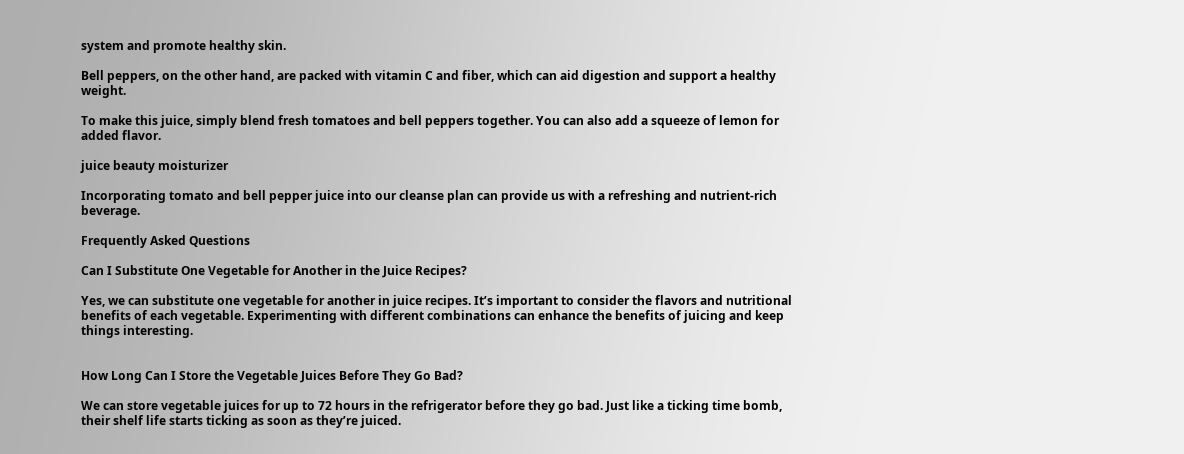system and promote healthy skin.

Bell peppers, on the other hand, are packed with vitamin C and fiber, which can aid digestion and support a healthy weight.

To make this juice, simply blend fresh tomatoes and bell peppers together. You can also add a squeeze of lemon for added flavor.

juice beauty moisturizer

Incorporating tomato and bell pepper juice into our cleanse plan can provide us with a refreshing and nutrient-rich beverage.

Frequently Asked Questions

Can I Substitute One Vegetable for Another in the Juice Recipes?

Yes, we can substitute one vegetable for another in juice recipes. It’s important to consider the flavors and nutritional benefits of each vegetable. Experimenting with different combinations can enhance the benefits of juicing and keep things interesting.


How Long Can I Store the Vegetable Juices Before They Go Bad?

We can store vegetable juices for up to 72 hours in the refrigerator before they go bad. Just like a ticking time bomb, their shelf life starts ticking as soon as they’re juiced.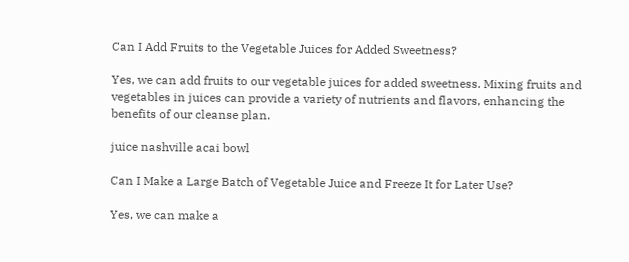Can I Add Fruits to the Vegetable Juices for Added Sweetness?

Yes, we can add fruits to our vegetable juices for added sweetness. Mixing fruits and vegetables in juices can provide a variety of nutrients and flavors, enhancing the benefits of our cleanse plan.

juice nashville acai bowl

Can I Make a Large Batch of Vegetable Juice and Freeze It for Later Use?

Yes, we can make a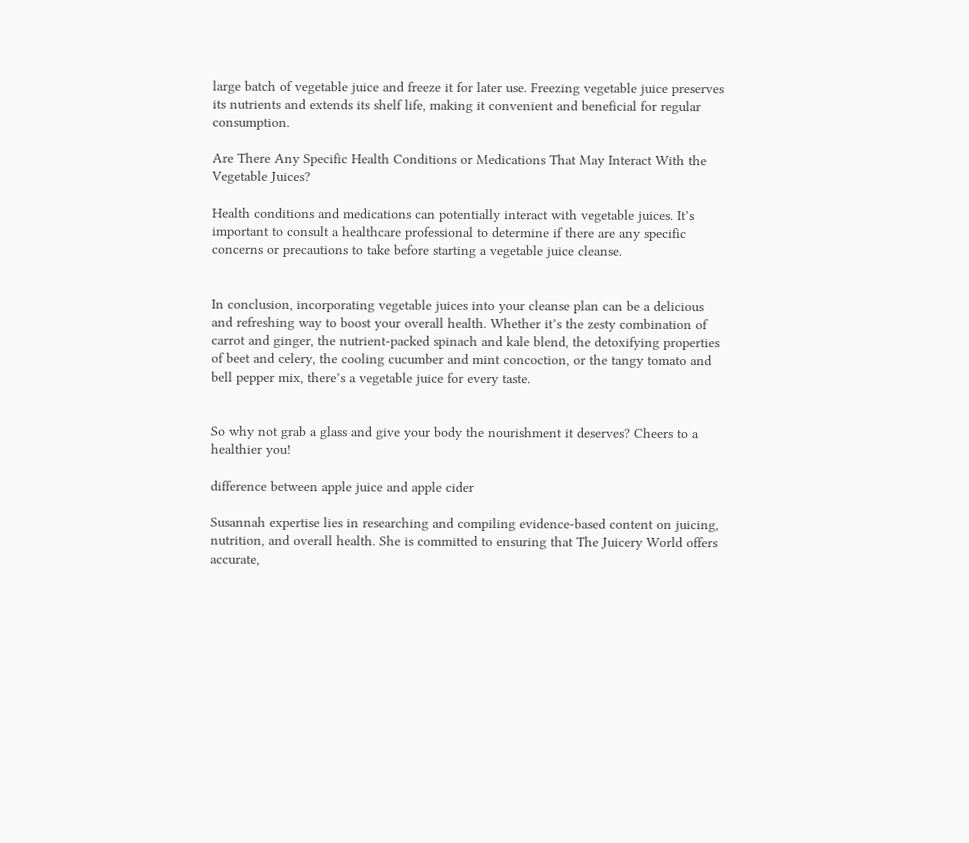large batch of vegetable juice and freeze it for later use. Freezing vegetable juice preserves its nutrients and extends its shelf life, making it convenient and beneficial for regular consumption.

Are There Any Specific Health Conditions or Medications That May Interact With the Vegetable Juices?

Health conditions and medications can potentially interact with vegetable juices. It’s important to consult a healthcare professional to determine if there are any specific concerns or precautions to take before starting a vegetable juice cleanse.


In conclusion, incorporating vegetable juices into your cleanse plan can be a delicious and refreshing way to boost your overall health. Whether it’s the zesty combination of carrot and ginger, the nutrient-packed spinach and kale blend, the detoxifying properties of beet and celery, the cooling cucumber and mint concoction, or the tangy tomato and bell pepper mix, there’s a vegetable juice for every taste.


So why not grab a glass and give your body the nourishment it deserves? Cheers to a healthier you!

difference between apple juice and apple cider

Susannah expertise lies in researching and compiling evidence-based content on juicing, nutrition, and overall health. She is committed to ensuring that The Juicery World offers accurate,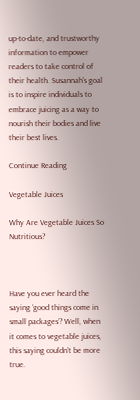up-to-date, and trustworthy information to empower readers to take control of their health. Susannah's goal is to inspire individuals to embrace juicing as a way to nourish their bodies and live their best lives.

Continue Reading

Vegetable Juices

Why Are Vegetable Juices So Nutritious?



Have you ever heard the saying ‘good things come in small packages’? Well, when it comes to vegetable juices, this saying couldn’t be more true.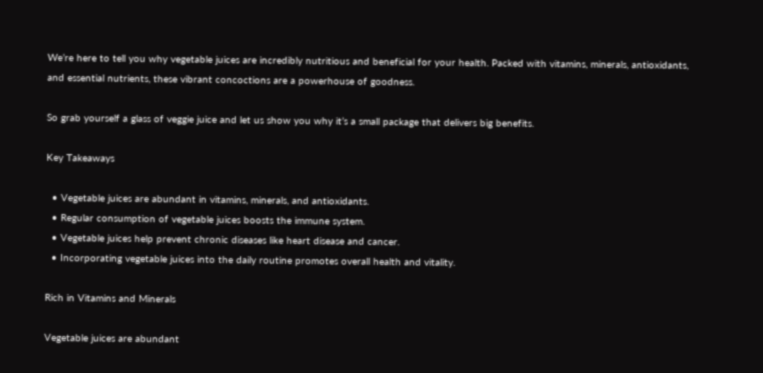We’re here to tell you why vegetable juices are incredibly nutritious and beneficial for your health. Packed with vitamins, minerals, antioxidants, and essential nutrients, these vibrant concoctions are a powerhouse of goodness.

So grab yourself a glass of veggie juice and let us show you why it’s a small package that delivers big benefits.

Key Takeaways

  • Vegetable juices are abundant in vitamins, minerals, and antioxidants.
  • Regular consumption of vegetable juices boosts the immune system.
  • Vegetable juices help prevent chronic diseases like heart disease and cancer.
  • Incorporating vegetable juices into the daily routine promotes overall health and vitality.

Rich in Vitamins and Minerals

Vegetable juices are abundant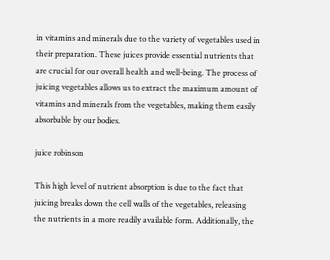in vitamins and minerals due to the variety of vegetables used in their preparation. These juices provide essential nutrients that are crucial for our overall health and well-being. The process of juicing vegetables allows us to extract the maximum amount of vitamins and minerals from the vegetables, making them easily absorbable by our bodies.

juice robinson

This high level of nutrient absorption is due to the fact that juicing breaks down the cell walls of the vegetables, releasing the nutrients in a more readily available form. Additionally, the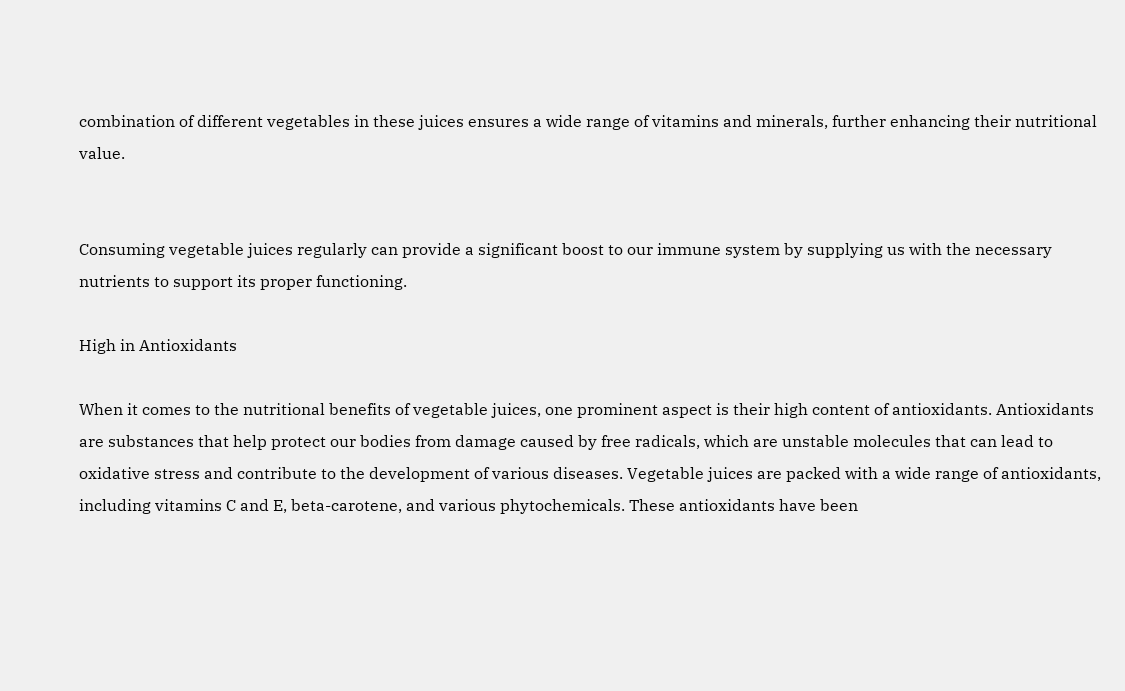combination of different vegetables in these juices ensures a wide range of vitamins and minerals, further enhancing their nutritional value.


Consuming vegetable juices regularly can provide a significant boost to our immune system by supplying us with the necessary nutrients to support its proper functioning.

High in Antioxidants

When it comes to the nutritional benefits of vegetable juices, one prominent aspect is their high content of antioxidants. Antioxidants are substances that help protect our bodies from damage caused by free radicals, which are unstable molecules that can lead to oxidative stress and contribute to the development of various diseases. Vegetable juices are packed with a wide range of antioxidants, including vitamins C and E, beta-carotene, and various phytochemicals. These antioxidants have been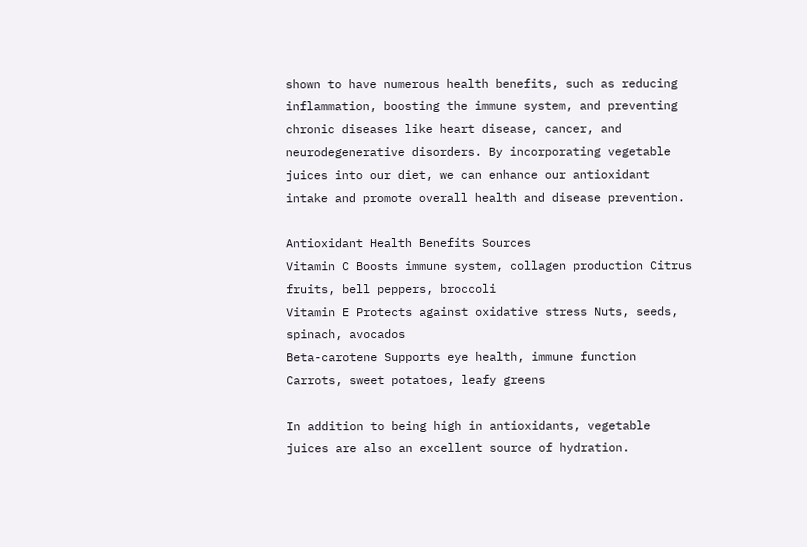shown to have numerous health benefits, such as reducing inflammation, boosting the immune system, and preventing chronic diseases like heart disease, cancer, and neurodegenerative disorders. By incorporating vegetable juices into our diet, we can enhance our antioxidant intake and promote overall health and disease prevention.

Antioxidant Health Benefits Sources
Vitamin C Boosts immune system, collagen production Citrus fruits, bell peppers, broccoli
Vitamin E Protects against oxidative stress Nuts, seeds, spinach, avocados
Beta-carotene Supports eye health, immune function Carrots, sweet potatoes, leafy greens

In addition to being high in antioxidants, vegetable juices are also an excellent source of hydration.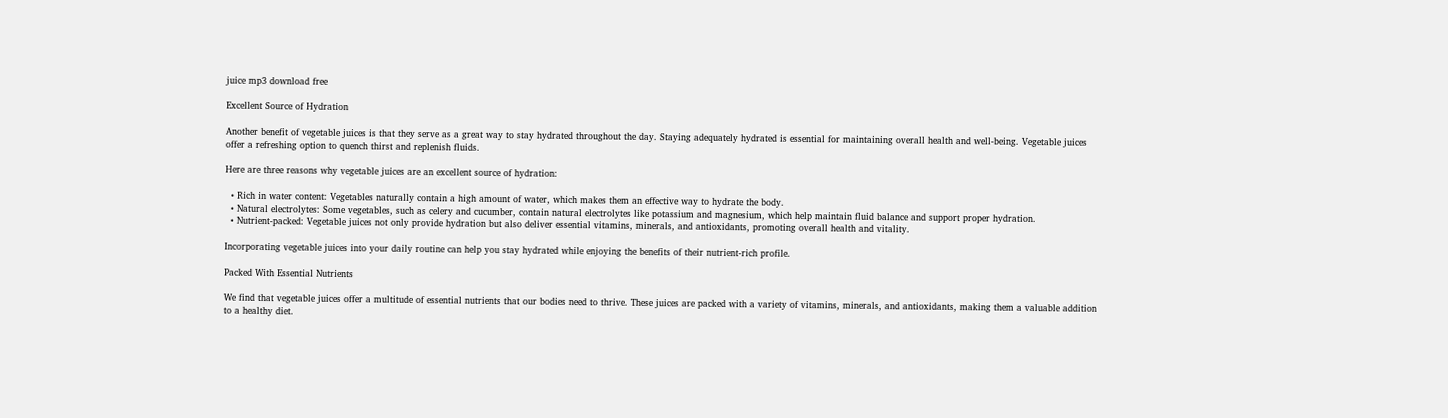juice mp3 download free

Excellent Source of Hydration

Another benefit of vegetable juices is that they serve as a great way to stay hydrated throughout the day. Staying adequately hydrated is essential for maintaining overall health and well-being. Vegetable juices offer a refreshing option to quench thirst and replenish fluids.

Here are three reasons why vegetable juices are an excellent source of hydration:

  • Rich in water content: Vegetables naturally contain a high amount of water, which makes them an effective way to hydrate the body.
  • Natural electrolytes: Some vegetables, such as celery and cucumber, contain natural electrolytes like potassium and magnesium, which help maintain fluid balance and support proper hydration.
  • Nutrient-packed: Vegetable juices not only provide hydration but also deliver essential vitamins, minerals, and antioxidants, promoting overall health and vitality.

Incorporating vegetable juices into your daily routine can help you stay hydrated while enjoying the benefits of their nutrient-rich profile.

Packed With Essential Nutrients

We find that vegetable juices offer a multitude of essential nutrients that our bodies need to thrive. These juices are packed with a variety of vitamins, minerals, and antioxidants, making them a valuable addition to a healthy diet.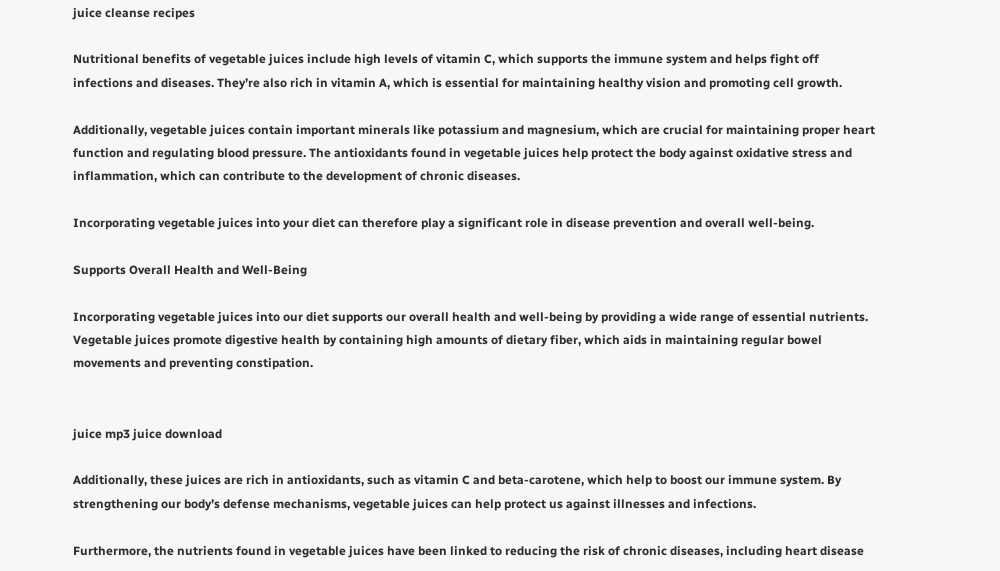juice cleanse recipes

Nutritional benefits of vegetable juices include high levels of vitamin C, which supports the immune system and helps fight off infections and diseases. They’re also rich in vitamin A, which is essential for maintaining healthy vision and promoting cell growth.

Additionally, vegetable juices contain important minerals like potassium and magnesium, which are crucial for maintaining proper heart function and regulating blood pressure. The antioxidants found in vegetable juices help protect the body against oxidative stress and inflammation, which can contribute to the development of chronic diseases.

Incorporating vegetable juices into your diet can therefore play a significant role in disease prevention and overall well-being.

Supports Overall Health and Well-Being

Incorporating vegetable juices into our diet supports our overall health and well-being by providing a wide range of essential nutrients. Vegetable juices promote digestive health by containing high amounts of dietary fiber, which aids in maintaining regular bowel movements and preventing constipation.


juice mp3 juice download

Additionally, these juices are rich in antioxidants, such as vitamin C and beta-carotene, which help to boost our immune system. By strengthening our body’s defense mechanisms, vegetable juices can help protect us against illnesses and infections.

Furthermore, the nutrients found in vegetable juices have been linked to reducing the risk of chronic diseases, including heart disease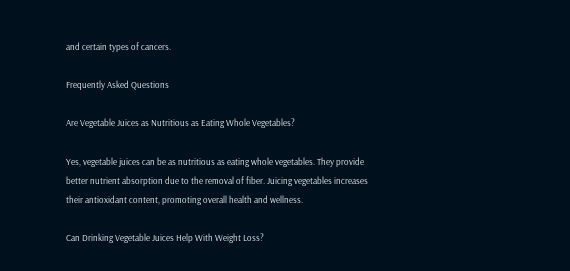and certain types of cancers.

Frequently Asked Questions

Are Vegetable Juices as Nutritious as Eating Whole Vegetables?

Yes, vegetable juices can be as nutritious as eating whole vegetables. They provide better nutrient absorption due to the removal of fiber. Juicing vegetables increases their antioxidant content, promoting overall health and wellness.

Can Drinking Vegetable Juices Help With Weight Loss?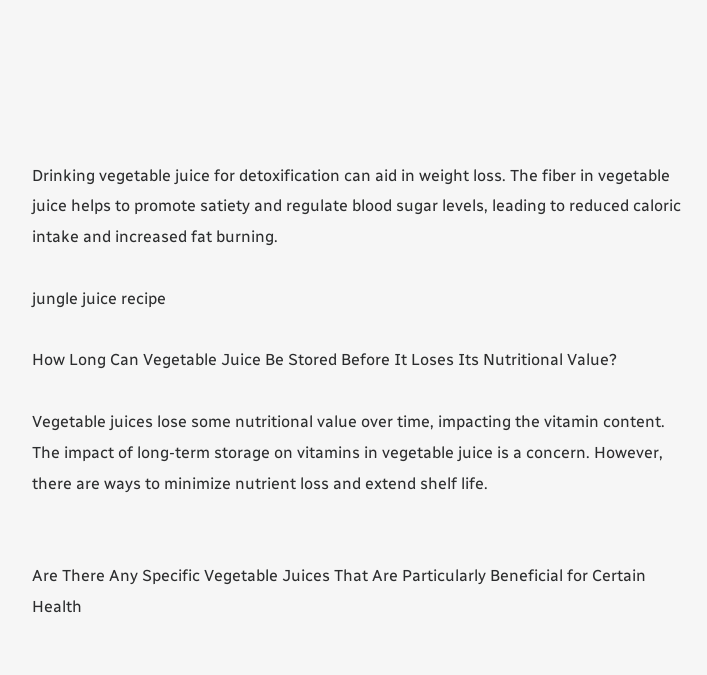Drinking vegetable juice for detoxification can aid in weight loss. The fiber in vegetable juice helps to promote satiety and regulate blood sugar levels, leading to reduced caloric intake and increased fat burning.

jungle juice recipe

How Long Can Vegetable Juice Be Stored Before It Loses Its Nutritional Value?

Vegetable juices lose some nutritional value over time, impacting the vitamin content. The impact of long-term storage on vitamins in vegetable juice is a concern. However, there are ways to minimize nutrient loss and extend shelf life.


Are There Any Specific Vegetable Juices That Are Particularly Beneficial for Certain Health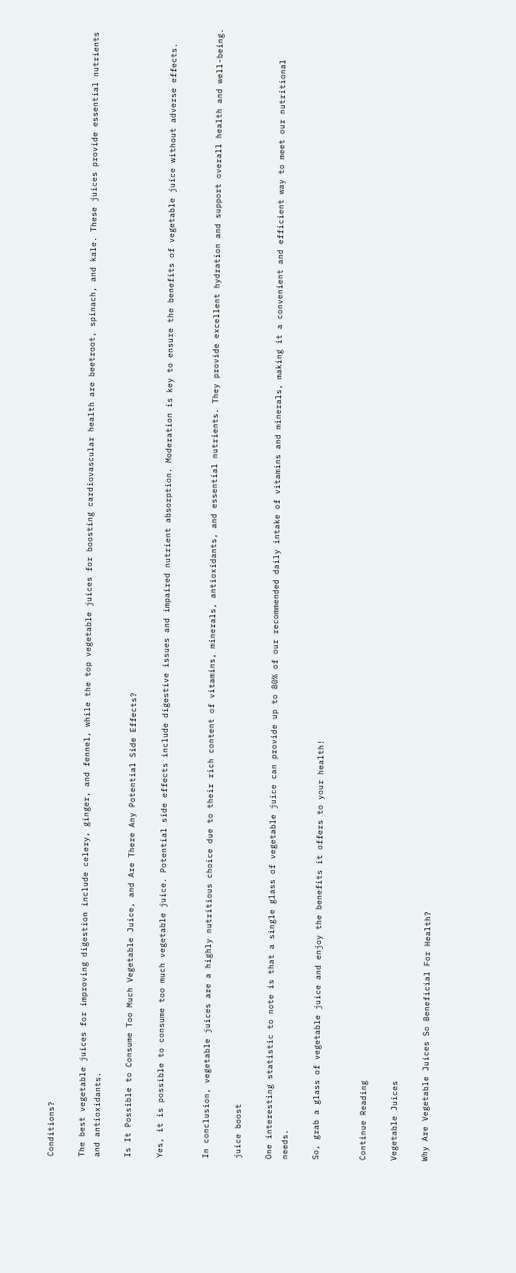Conditions?

The best vegetable juices for improving digestion include celery, ginger, and fennel, while the top vegetable juices for boosting cardiovascular health are beetroot, spinach, and kale. These juices provide essential nutrients and antioxidants.

Is It Possible to Consume Too Much Vegetable Juice, and Are There Any Potential Side Effects?

Yes, it is possible to consume too much vegetable juice. Potential side effects include digestive issues and impaired nutrient absorption. Moderation is key to ensure the benefits of vegetable juice without adverse effects.


In conclusion, vegetable juices are a highly nutritious choice due to their rich content of vitamins, minerals, antioxidants, and essential nutrients. They provide excellent hydration and support overall health and well-being.

juice boost

One interesting statistic to note is that a single glass of vegetable juice can provide up to 80% of our recommended daily intake of vitamins and minerals, making it a convenient and efficient way to meet our nutritional needs.

So, grab a glass of vegetable juice and enjoy the benefits it offers to your health!


Continue Reading

Vegetable Juices

Why Are Vegetable Juices So Beneficial For Health?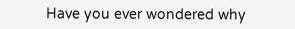Have you ever wondered why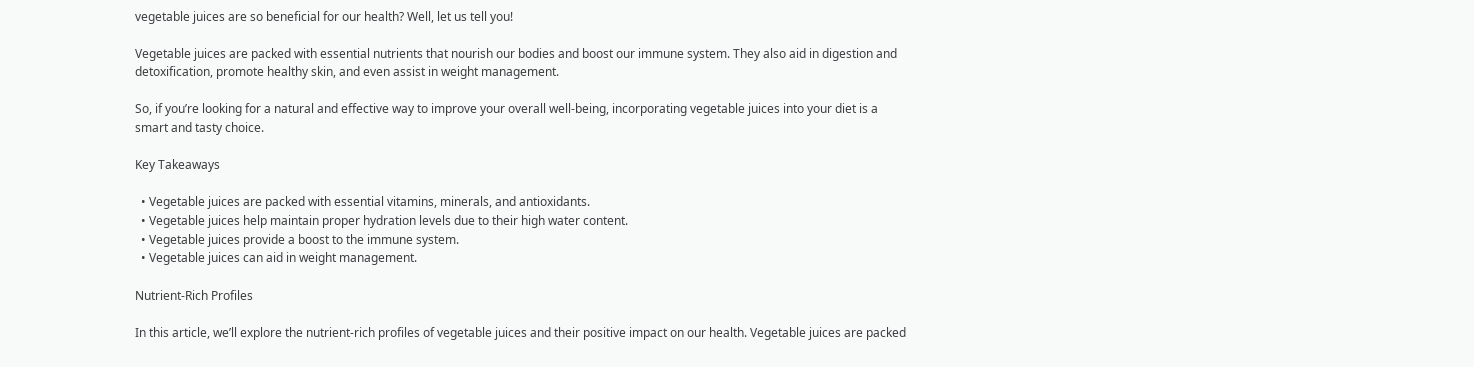vegetable juices are so beneficial for our health? Well, let us tell you!

Vegetable juices are packed with essential nutrients that nourish our bodies and boost our immune system. They also aid in digestion and detoxification, promote healthy skin, and even assist in weight management.

So, if you’re looking for a natural and effective way to improve your overall well-being, incorporating vegetable juices into your diet is a smart and tasty choice.

Key Takeaways

  • Vegetable juices are packed with essential vitamins, minerals, and antioxidants.
  • Vegetable juices help maintain proper hydration levels due to their high water content.
  • Vegetable juices provide a boost to the immune system.
  • Vegetable juices can aid in weight management.

Nutrient-Rich Profiles

In this article, we’ll explore the nutrient-rich profiles of vegetable juices and their positive impact on our health. Vegetable juices are packed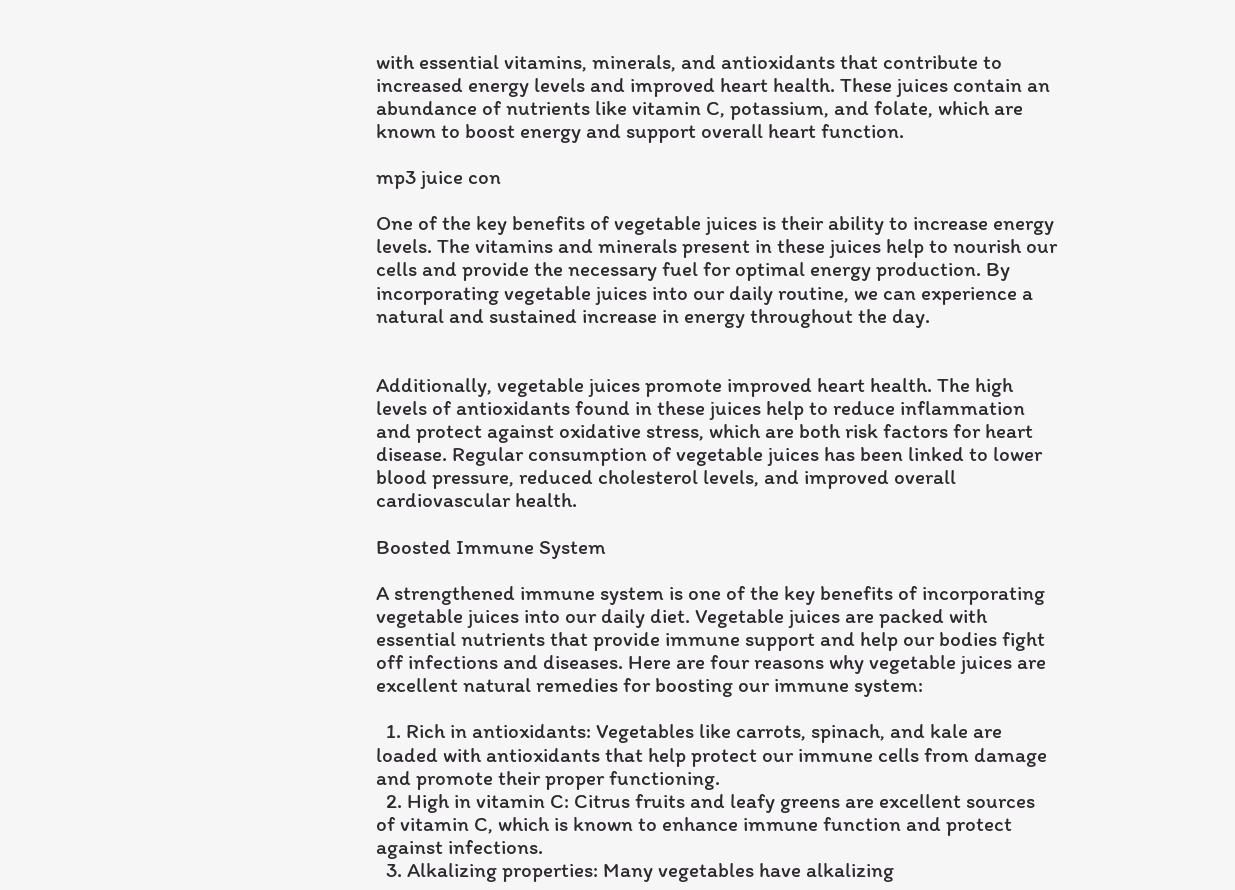with essential vitamins, minerals, and antioxidants that contribute to increased energy levels and improved heart health. These juices contain an abundance of nutrients like vitamin C, potassium, and folate, which are known to boost energy and support overall heart function.

mp3 juice con

One of the key benefits of vegetable juices is their ability to increase energy levels. The vitamins and minerals present in these juices help to nourish our cells and provide the necessary fuel for optimal energy production. By incorporating vegetable juices into our daily routine, we can experience a natural and sustained increase in energy throughout the day.


Additionally, vegetable juices promote improved heart health. The high levels of antioxidants found in these juices help to reduce inflammation and protect against oxidative stress, which are both risk factors for heart disease. Regular consumption of vegetable juices has been linked to lower blood pressure, reduced cholesterol levels, and improved overall cardiovascular health.

Boosted Immune System

A strengthened immune system is one of the key benefits of incorporating vegetable juices into our daily diet. Vegetable juices are packed with essential nutrients that provide immune support and help our bodies fight off infections and diseases. Here are four reasons why vegetable juices are excellent natural remedies for boosting our immune system:

  1. Rich in antioxidants: Vegetables like carrots, spinach, and kale are loaded with antioxidants that help protect our immune cells from damage and promote their proper functioning.
  2. High in vitamin C: Citrus fruits and leafy greens are excellent sources of vitamin C, which is known to enhance immune function and protect against infections.
  3. Alkalizing properties: Many vegetables have alkalizing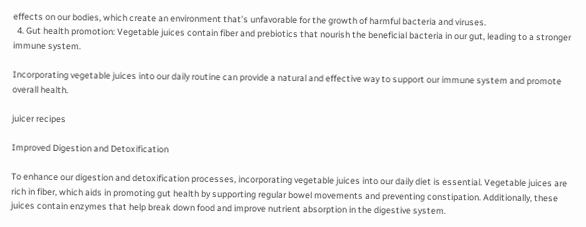effects on our bodies, which create an environment that’s unfavorable for the growth of harmful bacteria and viruses.
  4. Gut health promotion: Vegetable juices contain fiber and prebiotics that nourish the beneficial bacteria in our gut, leading to a stronger immune system.

Incorporating vegetable juices into our daily routine can provide a natural and effective way to support our immune system and promote overall health.

juicer recipes

Improved Digestion and Detoxification

To enhance our digestion and detoxification processes, incorporating vegetable juices into our daily diet is essential. Vegetable juices are rich in fiber, which aids in promoting gut health by supporting regular bowel movements and preventing constipation. Additionally, these juices contain enzymes that help break down food and improve nutrient absorption in the digestive system.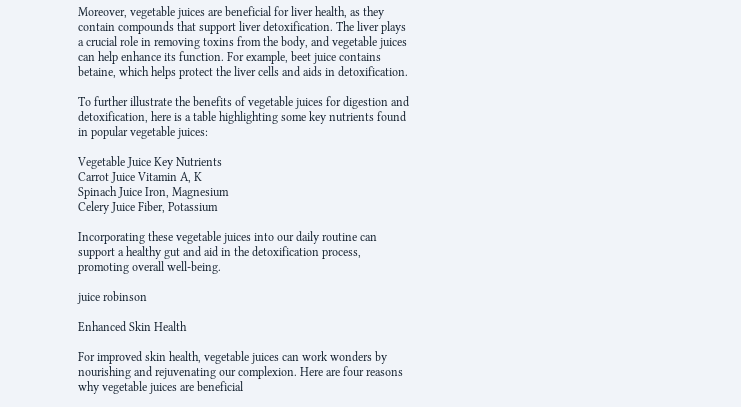Moreover, vegetable juices are beneficial for liver health, as they contain compounds that support liver detoxification. The liver plays a crucial role in removing toxins from the body, and vegetable juices can help enhance its function. For example, beet juice contains betaine, which helps protect the liver cells and aids in detoxification.

To further illustrate the benefits of vegetable juices for digestion and detoxification, here is a table highlighting some key nutrients found in popular vegetable juices:

Vegetable Juice Key Nutrients
Carrot Juice Vitamin A, K
Spinach Juice Iron, Magnesium
Celery Juice Fiber, Potassium

Incorporating these vegetable juices into our daily routine can support a healthy gut and aid in the detoxification process, promoting overall well-being.

juice robinson

Enhanced Skin Health

For improved skin health, vegetable juices can work wonders by nourishing and rejuvenating our complexion. Here are four reasons why vegetable juices are beneficial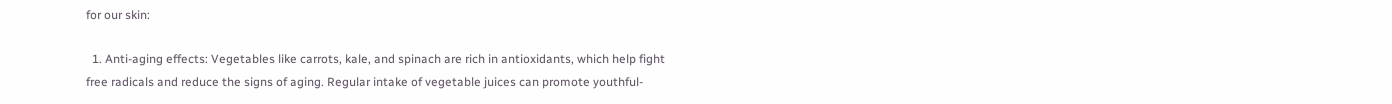for our skin:

  1. Anti-aging effects: Vegetables like carrots, kale, and spinach are rich in antioxidants, which help fight free radicals and reduce the signs of aging. Regular intake of vegetable juices can promote youthful-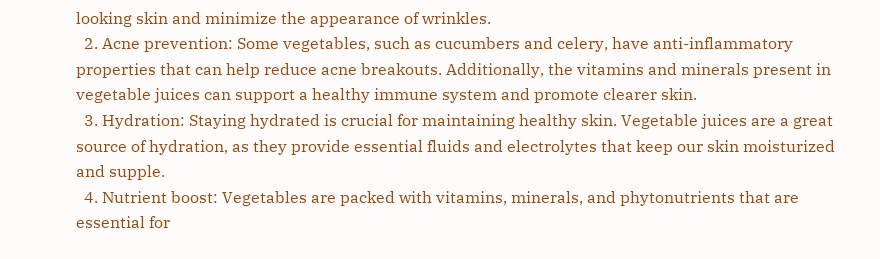looking skin and minimize the appearance of wrinkles.
  2. Acne prevention: Some vegetables, such as cucumbers and celery, have anti-inflammatory properties that can help reduce acne breakouts. Additionally, the vitamins and minerals present in vegetable juices can support a healthy immune system and promote clearer skin.
  3. Hydration: Staying hydrated is crucial for maintaining healthy skin. Vegetable juices are a great source of hydration, as they provide essential fluids and electrolytes that keep our skin moisturized and supple.
  4. Nutrient boost: Vegetables are packed with vitamins, minerals, and phytonutrients that are essential for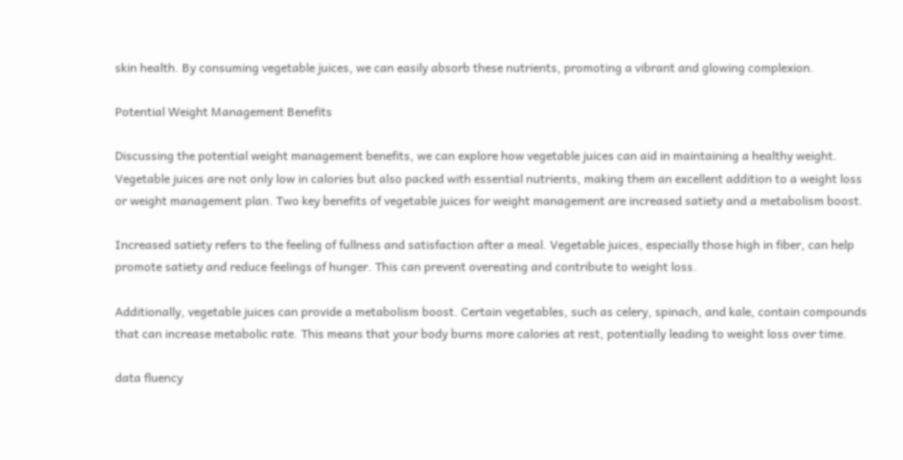skin health. By consuming vegetable juices, we can easily absorb these nutrients, promoting a vibrant and glowing complexion.

Potential Weight Management Benefits

Discussing the potential weight management benefits, we can explore how vegetable juices can aid in maintaining a healthy weight. Vegetable juices are not only low in calories but also packed with essential nutrients, making them an excellent addition to a weight loss or weight management plan. Two key benefits of vegetable juices for weight management are increased satiety and a metabolism boost.

Increased satiety refers to the feeling of fullness and satisfaction after a meal. Vegetable juices, especially those high in fiber, can help promote satiety and reduce feelings of hunger. This can prevent overeating and contribute to weight loss.

Additionally, vegetable juices can provide a metabolism boost. Certain vegetables, such as celery, spinach, and kale, contain compounds that can increase metabolic rate. This means that your body burns more calories at rest, potentially leading to weight loss over time.

data fluency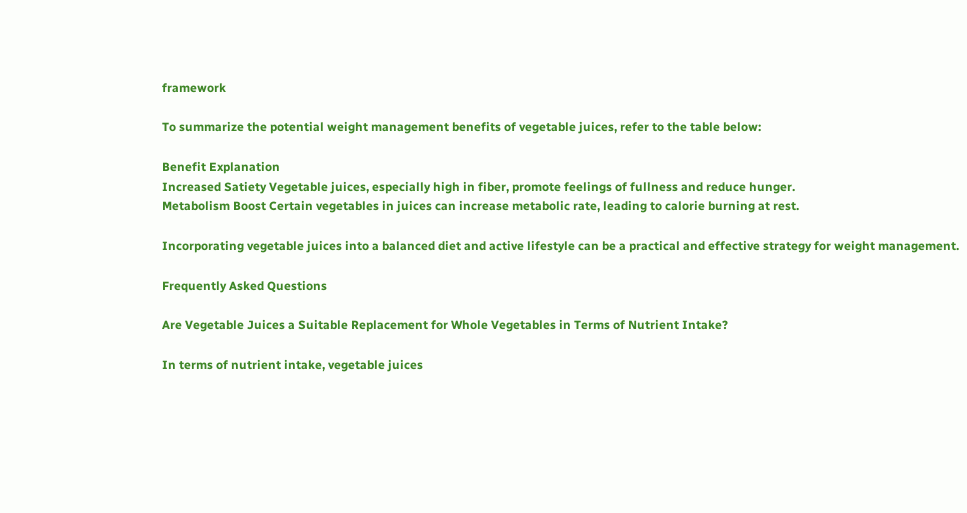framework

To summarize the potential weight management benefits of vegetable juices, refer to the table below:

Benefit Explanation
Increased Satiety Vegetable juices, especially high in fiber, promote feelings of fullness and reduce hunger.
Metabolism Boost Certain vegetables in juices can increase metabolic rate, leading to calorie burning at rest.

Incorporating vegetable juices into a balanced diet and active lifestyle can be a practical and effective strategy for weight management.

Frequently Asked Questions

Are Vegetable Juices a Suitable Replacement for Whole Vegetables in Terms of Nutrient Intake?

In terms of nutrient intake, vegetable juices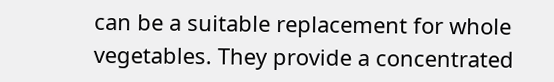can be a suitable replacement for whole vegetables. They provide a concentrated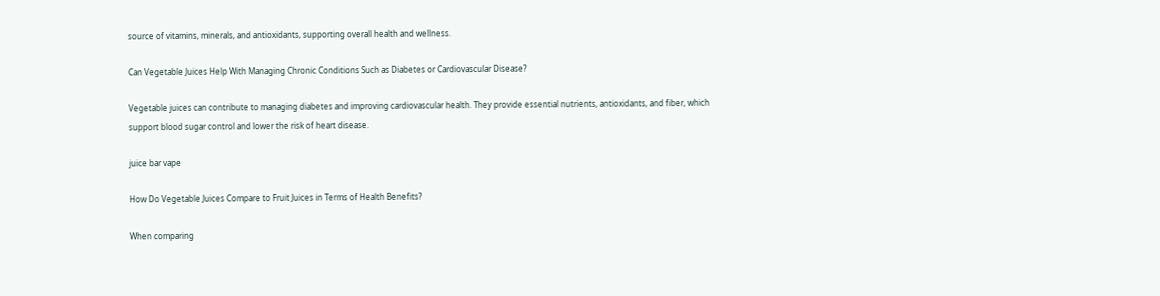source of vitamins, minerals, and antioxidants, supporting overall health and wellness.

Can Vegetable Juices Help With Managing Chronic Conditions Such as Diabetes or Cardiovascular Disease?

Vegetable juices can contribute to managing diabetes and improving cardiovascular health. They provide essential nutrients, antioxidants, and fiber, which support blood sugar control and lower the risk of heart disease.

juice bar vape

How Do Vegetable Juices Compare to Fruit Juices in Terms of Health Benefits?

When comparing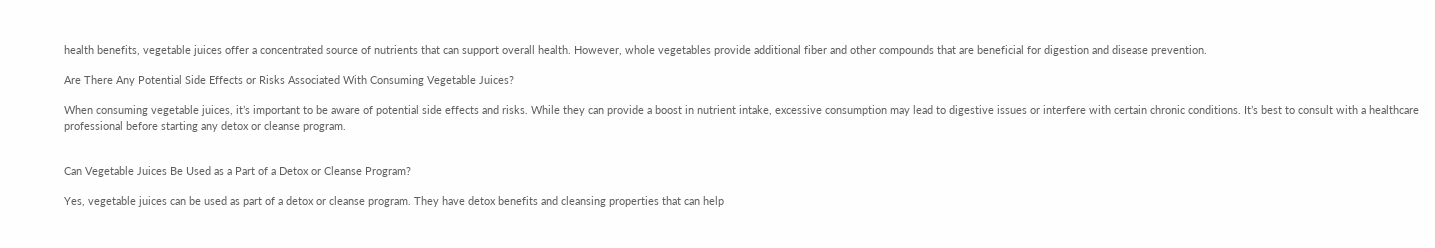health benefits, vegetable juices offer a concentrated source of nutrients that can support overall health. However, whole vegetables provide additional fiber and other compounds that are beneficial for digestion and disease prevention.

Are There Any Potential Side Effects or Risks Associated With Consuming Vegetable Juices?

When consuming vegetable juices, it’s important to be aware of potential side effects and risks. While they can provide a boost in nutrient intake, excessive consumption may lead to digestive issues or interfere with certain chronic conditions. It’s best to consult with a healthcare professional before starting any detox or cleanse program.


Can Vegetable Juices Be Used as a Part of a Detox or Cleanse Program?

Yes, vegetable juices can be used as part of a detox or cleanse program. They have detox benefits and cleansing properties that can help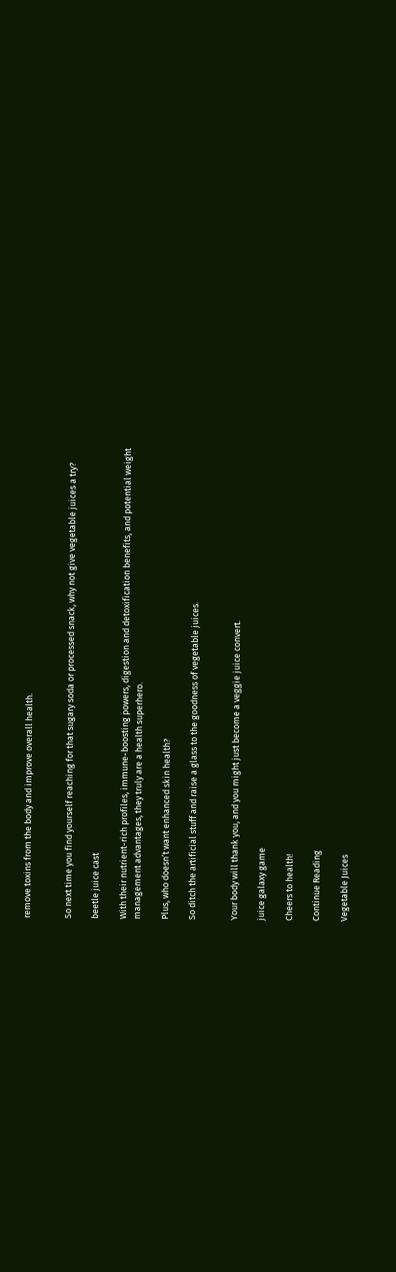remove toxins from the body and improve overall health.


So next time you find yourself reaching for that sugary soda or processed snack, why not give vegetable juices a try?

beetle juice cast

With their nutrient-rich profiles, immune-boosting powers, digestion and detoxification benefits, and potential weight management advantages, they truly are a health superhero.

Plus, who doesn’t want enhanced skin health?

So ditch the artificial stuff and raise a glass to the goodness of vegetable juices.


Your body will thank you, and you might just become a veggie juice convert.

juice galaxy game

Cheers to health!

Continue Reading

Vegetable Juices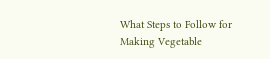What Steps to Follow for Making Vegetable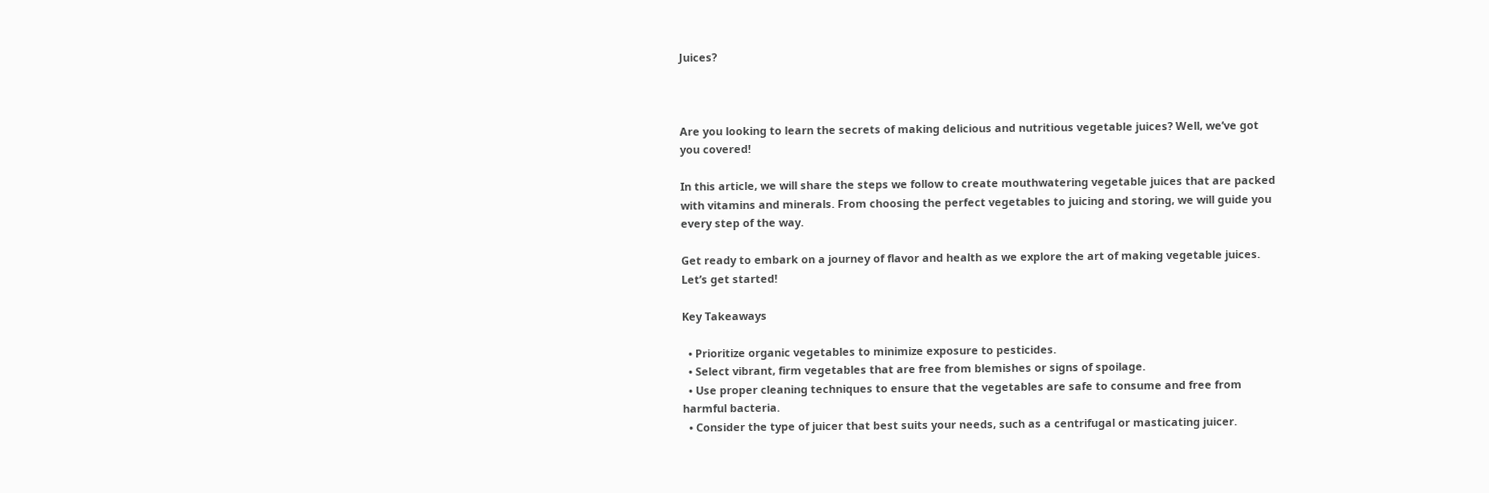Juices?



Are you looking to learn the secrets of making delicious and nutritious vegetable juices? Well, we’ve got you covered!

In this article, we will share the steps we follow to create mouthwatering vegetable juices that are packed with vitamins and minerals. From choosing the perfect vegetables to juicing and storing, we will guide you every step of the way.

Get ready to embark on a journey of flavor and health as we explore the art of making vegetable juices. Let’s get started!

Key Takeaways

  • Prioritize organic vegetables to minimize exposure to pesticides.
  • Select vibrant, firm vegetables that are free from blemishes or signs of spoilage.
  • Use proper cleaning techniques to ensure that the vegetables are safe to consume and free from harmful bacteria.
  • Consider the type of juicer that best suits your needs, such as a centrifugal or masticating juicer.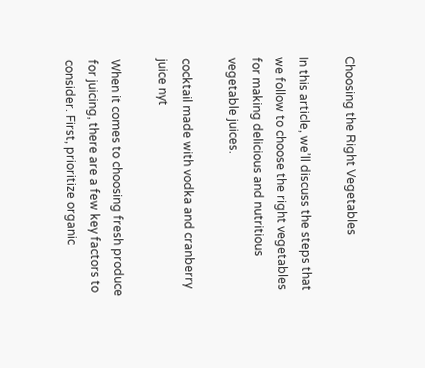Choosing the Right Vegetables

In this article, we’ll discuss the steps that we follow to choose the right vegetables for making delicious and nutritious vegetable juices.

cocktail made with vodka and cranberry juice nyt

When it comes to choosing fresh produce for juicing, there are a few key factors to consider. First, prioritize organic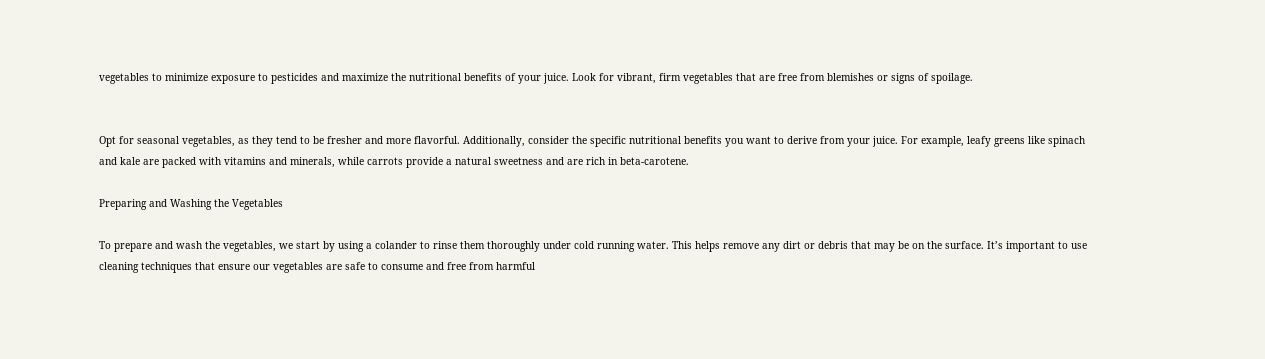vegetables to minimize exposure to pesticides and maximize the nutritional benefits of your juice. Look for vibrant, firm vegetables that are free from blemishes or signs of spoilage.


Opt for seasonal vegetables, as they tend to be fresher and more flavorful. Additionally, consider the specific nutritional benefits you want to derive from your juice. For example, leafy greens like spinach and kale are packed with vitamins and minerals, while carrots provide a natural sweetness and are rich in beta-carotene.

Preparing and Washing the Vegetables

To prepare and wash the vegetables, we start by using a colander to rinse them thoroughly under cold running water. This helps remove any dirt or debris that may be on the surface. It’s important to use cleaning techniques that ensure our vegetables are safe to consume and free from harmful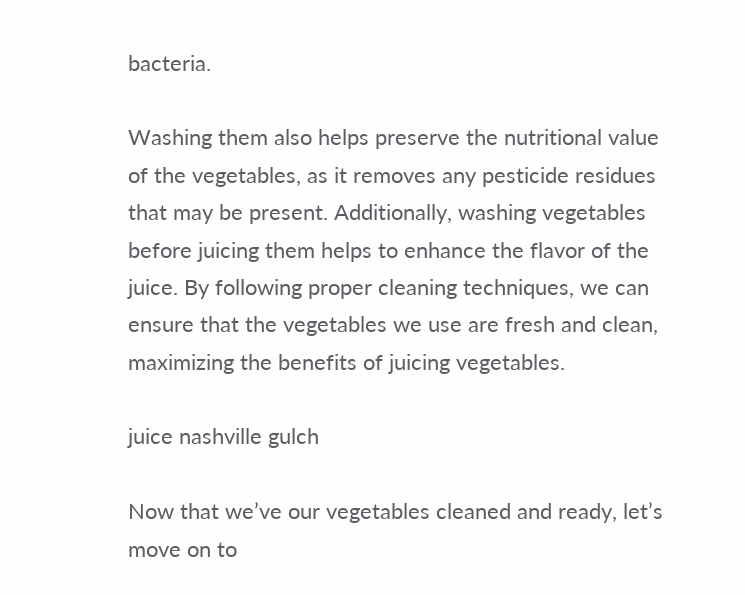bacteria.

Washing them also helps preserve the nutritional value of the vegetables, as it removes any pesticide residues that may be present. Additionally, washing vegetables before juicing them helps to enhance the flavor of the juice. By following proper cleaning techniques, we can ensure that the vegetables we use are fresh and clean, maximizing the benefits of juicing vegetables.

juice nashville gulch

Now that we’ve our vegetables cleaned and ready, let’s move on to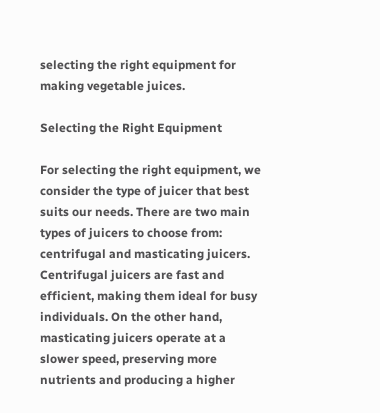selecting the right equipment for making vegetable juices.

Selecting the Right Equipment

For selecting the right equipment, we consider the type of juicer that best suits our needs. There are two main types of juicers to choose from: centrifugal and masticating juicers. Centrifugal juicers are fast and efficient, making them ideal for busy individuals. On the other hand, masticating juicers operate at a slower speed, preserving more nutrients and producing a higher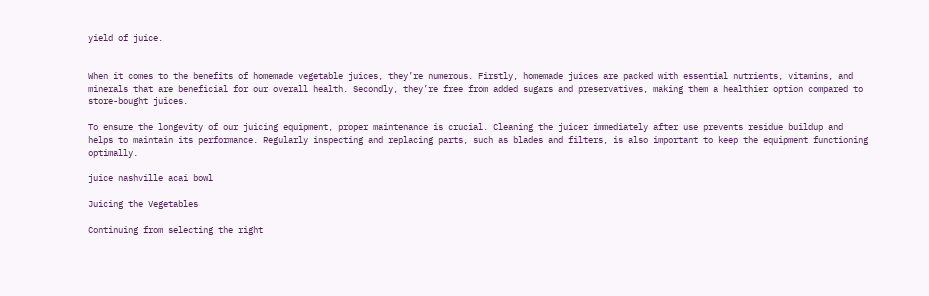yield of juice.


When it comes to the benefits of homemade vegetable juices, they’re numerous. Firstly, homemade juices are packed with essential nutrients, vitamins, and minerals that are beneficial for our overall health. Secondly, they’re free from added sugars and preservatives, making them a healthier option compared to store-bought juices.

To ensure the longevity of our juicing equipment, proper maintenance is crucial. Cleaning the juicer immediately after use prevents residue buildup and helps to maintain its performance. Regularly inspecting and replacing parts, such as blades and filters, is also important to keep the equipment functioning optimally.

juice nashville acai bowl

Juicing the Vegetables

Continuing from selecting the right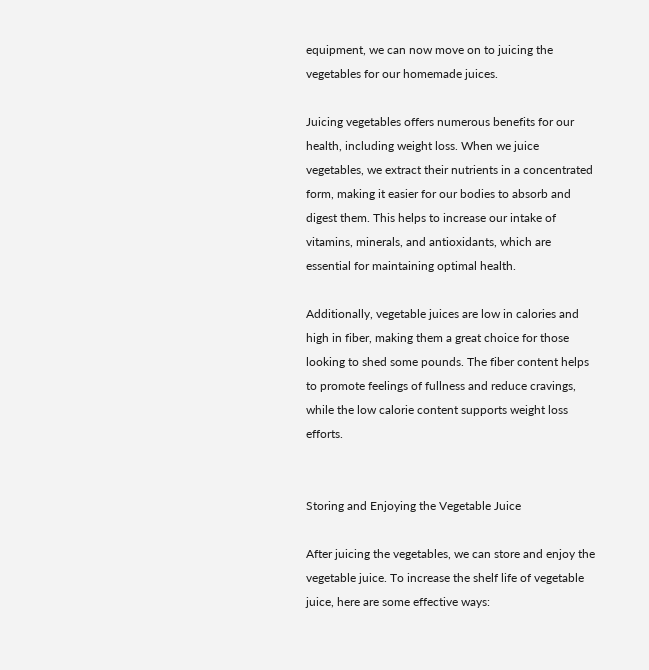equipment, we can now move on to juicing the vegetables for our homemade juices.

Juicing vegetables offers numerous benefits for our health, including weight loss. When we juice vegetables, we extract their nutrients in a concentrated form, making it easier for our bodies to absorb and digest them. This helps to increase our intake of vitamins, minerals, and antioxidants, which are essential for maintaining optimal health.

Additionally, vegetable juices are low in calories and high in fiber, making them a great choice for those looking to shed some pounds. The fiber content helps to promote feelings of fullness and reduce cravings, while the low calorie content supports weight loss efforts.


Storing and Enjoying the Vegetable Juice

After juicing the vegetables, we can store and enjoy the vegetable juice. To increase the shelf life of vegetable juice, here are some effective ways: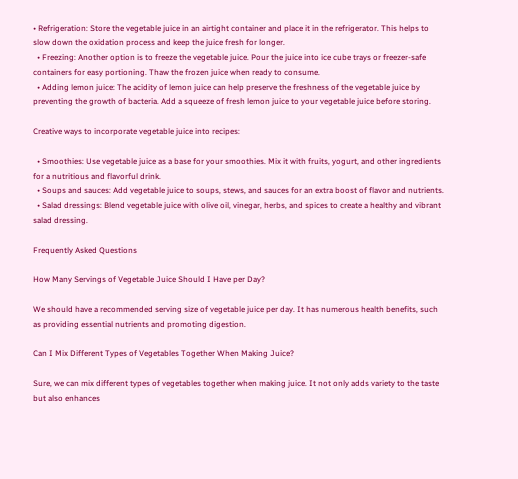• Refrigeration: Store the vegetable juice in an airtight container and place it in the refrigerator. This helps to slow down the oxidation process and keep the juice fresh for longer.
  • Freezing: Another option is to freeze the vegetable juice. Pour the juice into ice cube trays or freezer-safe containers for easy portioning. Thaw the frozen juice when ready to consume.
  • Adding lemon juice: The acidity of lemon juice can help preserve the freshness of the vegetable juice by preventing the growth of bacteria. Add a squeeze of fresh lemon juice to your vegetable juice before storing.

Creative ways to incorporate vegetable juice into recipes:

  • Smoothies: Use vegetable juice as a base for your smoothies. Mix it with fruits, yogurt, and other ingredients for a nutritious and flavorful drink.
  • Soups and sauces: Add vegetable juice to soups, stews, and sauces for an extra boost of flavor and nutrients.
  • Salad dressings: Blend vegetable juice with olive oil, vinegar, herbs, and spices to create a healthy and vibrant salad dressing.

Frequently Asked Questions

How Many Servings of Vegetable Juice Should I Have per Day?

We should have a recommended serving size of vegetable juice per day. It has numerous health benefits, such as providing essential nutrients and promoting digestion.

Can I Mix Different Types of Vegetables Together When Making Juice?

Sure, we can mix different types of vegetables together when making juice. It not only adds variety to the taste but also enhances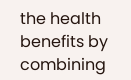the health benefits by combining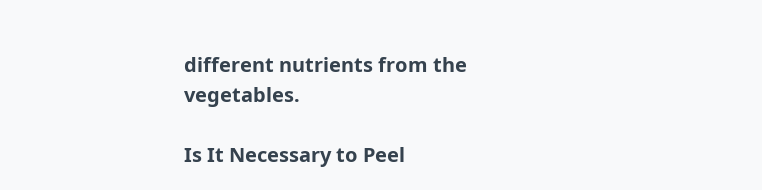different nutrients from the vegetables.

Is It Necessary to Peel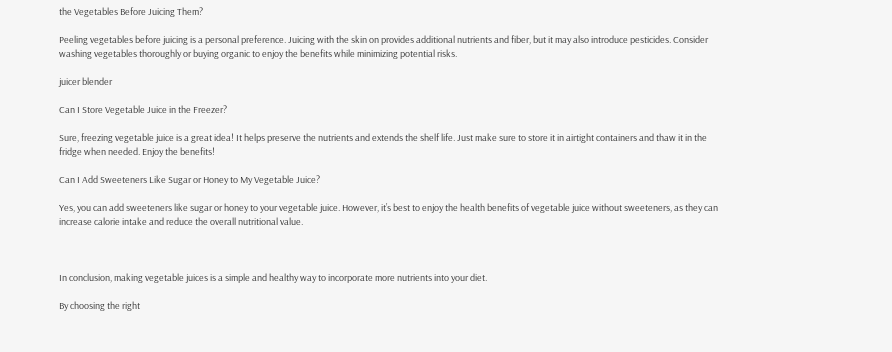the Vegetables Before Juicing Them?

Peeling vegetables before juicing is a personal preference. Juicing with the skin on provides additional nutrients and fiber, but it may also introduce pesticides. Consider washing vegetables thoroughly or buying organic to enjoy the benefits while minimizing potential risks.

juicer blender

Can I Store Vegetable Juice in the Freezer?

Sure, freezing vegetable juice is a great idea! It helps preserve the nutrients and extends the shelf life. Just make sure to store it in airtight containers and thaw it in the fridge when needed. Enjoy the benefits!

Can I Add Sweeteners Like Sugar or Honey to My Vegetable Juice?

Yes, you can add sweeteners like sugar or honey to your vegetable juice. However, it’s best to enjoy the health benefits of vegetable juice without sweeteners, as they can increase calorie intake and reduce the overall nutritional value.



In conclusion, making vegetable juices is a simple and healthy way to incorporate more nutrients into your diet.

By choosing the right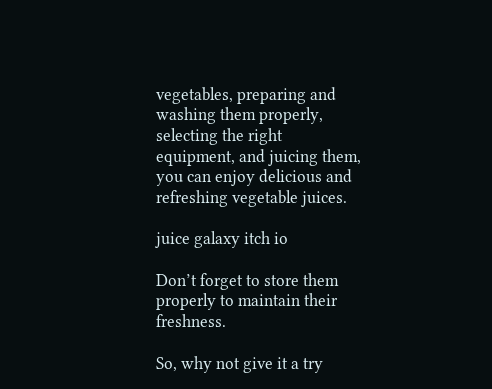vegetables, preparing and washing them properly, selecting the right equipment, and juicing them, you can enjoy delicious and refreshing vegetable juices.

juice galaxy itch io

Don’t forget to store them properly to maintain their freshness.

So, why not give it a try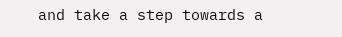and take a step towards a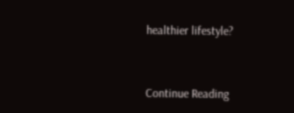healthier lifestyle?


Continue Reading